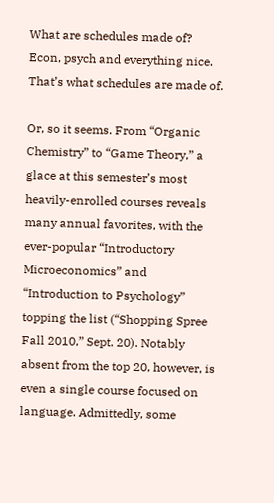What are schedules made of? Econ, psych and everything nice. That’s what schedules are made of.

Or, so it seems. From “Organic Chemistry” to “Game Theory,” a glace at this semester’s most heavily-enrolled courses reveals many annual favorites, with the ever-popular “Introductory Microeconomics” and “Introduction to Psychology” topping the list (“Shopping Spree Fall 2010,” Sept. 20). Notably absent from the top 20, however, is even a single course focused on language. Admittedly, some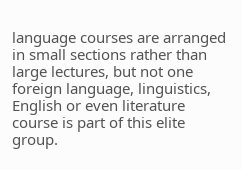language courses are arranged in small sections rather than large lectures, but not one foreign language, linguistics, English or even literature course is part of this elite group.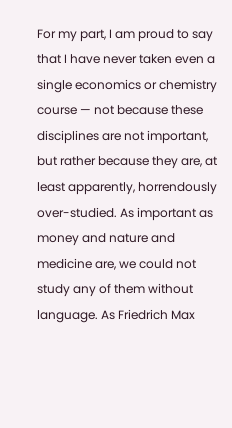For my part, I am proud to say that I have never taken even a single economics or chemistry course — not because these disciplines are not important, but rather because they are, at least apparently, horrendously over-studied. As important as money and nature and medicine are, we could not study any of them without language. As Friedrich Max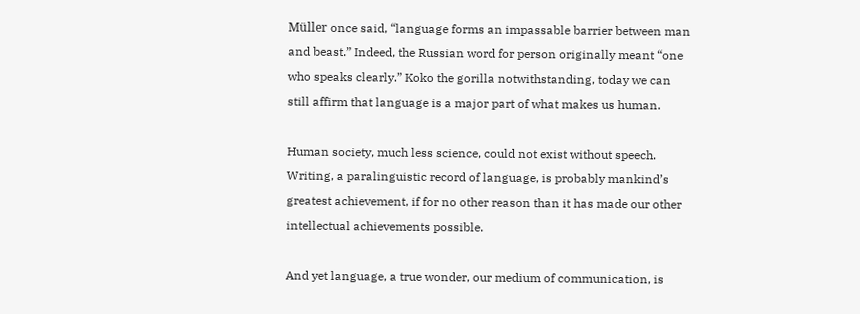Müller once said, “language forms an impassable barrier between man and beast.” Indeed, the Russian word for person originally meant “one who speaks clearly.” Koko the gorilla notwithstanding, today we can still affirm that language is a major part of what makes us human.

Human society, much less science, could not exist without speech. Writing, a paralinguistic record of language, is probably mankind’s greatest achievement, if for no other reason than it has made our other intellectual achievements possible.

And yet language, a true wonder, our medium of communication, is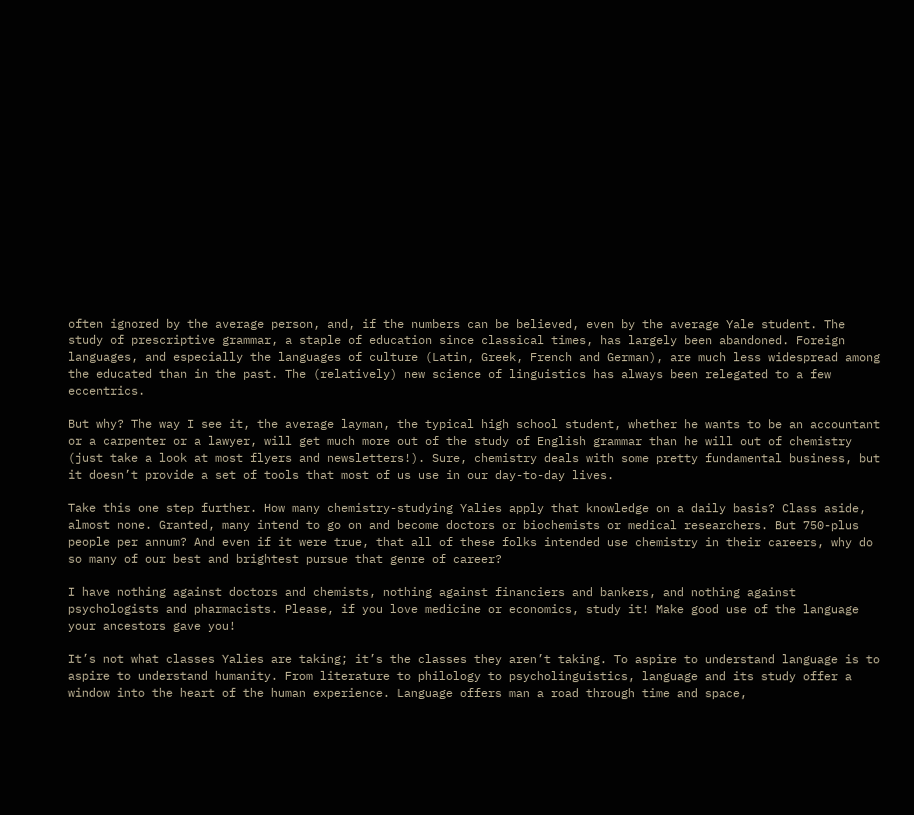often ignored by the average person, and, if the numbers can be believed, even by the average Yale student. The study of prescriptive grammar, a staple of education since classical times, has largely been abandoned. Foreign languages, and especially the languages of culture (Latin, Greek, French and German), are much less widespread among the educated than in the past. The (relatively) new science of linguistics has always been relegated to a few eccentrics.

But why? The way I see it, the average layman, the typical high school student, whether he wants to be an accountant or a carpenter or a lawyer, will get much more out of the study of English grammar than he will out of chemistry (just take a look at most flyers and newsletters!). Sure, chemistry deals with some pretty fundamental business, but it doesn’t provide a set of tools that most of us use in our day-to-day lives.

Take this one step further. How many chemistry-studying Yalies apply that knowledge on a daily basis? Class aside, almost none. Granted, many intend to go on and become doctors or biochemists or medical researchers. But 750-plus people per annum? And even if it were true, that all of these folks intended use chemistry in their careers, why do so many of our best and brightest pursue that genre of career?

I have nothing against doctors and chemists, nothing against financiers and bankers, and nothing against psychologists and pharmacists. Please, if you love medicine or economics, study it! Make good use of the language your ancestors gave you!

It’s not what classes Yalies are taking; it’s the classes they aren’t taking. To aspire to understand language is to aspire to understand humanity. From literature to philology to psycholinguistics, language and its study offer a window into the heart of the human experience. Language offers man a road through time and space,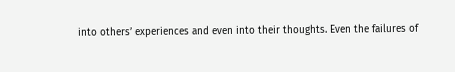into others’ experiences and even into their thoughts. Even the failures of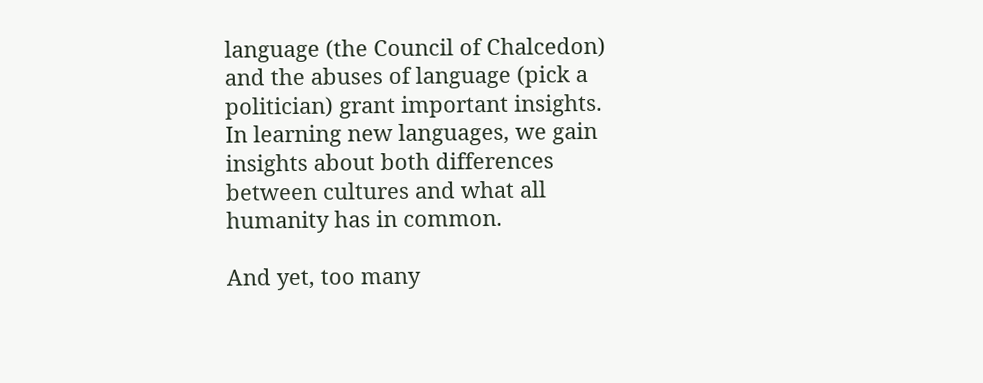language (the Council of Chalcedon) and the abuses of language (pick a politician) grant important insights. In learning new languages, we gain insights about both differences between cultures and what all humanity has in common.

And yet, too many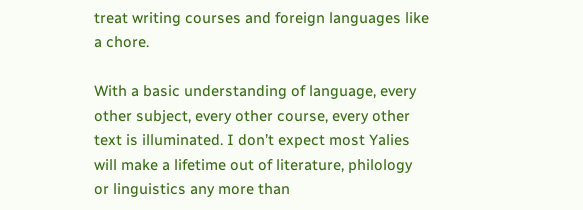treat writing courses and foreign languages like a chore.

With a basic understanding of language, every other subject, every other course, every other text is illuminated. I don’t expect most Yalies will make a lifetime out of literature, philology or linguistics any more than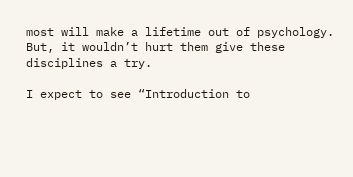most will make a lifetime out of psychology. But, it wouldn’t hurt them give these disciplines a try.

I expect to see “Introduction to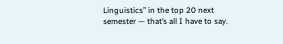Linguistics” in the top 20 next semester — that’s all I have to say.